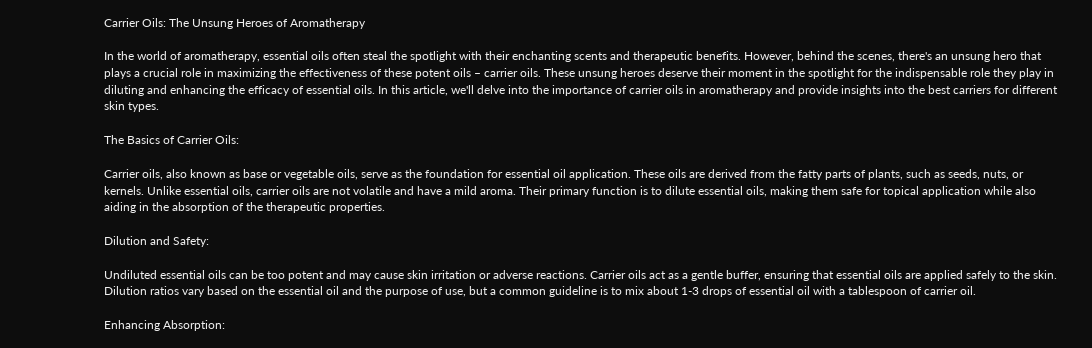Carrier Oils: The Unsung Heroes of Aromatherapy

In the world of aromatherapy, essential oils often steal the spotlight with their enchanting scents and therapeutic benefits. However, behind the scenes, there's an unsung hero that plays a crucial role in maximizing the effectiveness of these potent oils – carrier oils. These unsung heroes deserve their moment in the spotlight for the indispensable role they play in diluting and enhancing the efficacy of essential oils. In this article, we'll delve into the importance of carrier oils in aromatherapy and provide insights into the best carriers for different skin types.

The Basics of Carrier Oils:

Carrier oils, also known as base or vegetable oils, serve as the foundation for essential oil application. These oils are derived from the fatty parts of plants, such as seeds, nuts, or kernels. Unlike essential oils, carrier oils are not volatile and have a mild aroma. Their primary function is to dilute essential oils, making them safe for topical application while also aiding in the absorption of the therapeutic properties.

Dilution and Safety:

Undiluted essential oils can be too potent and may cause skin irritation or adverse reactions. Carrier oils act as a gentle buffer, ensuring that essential oils are applied safely to the skin. Dilution ratios vary based on the essential oil and the purpose of use, but a common guideline is to mix about 1-3 drops of essential oil with a tablespoon of carrier oil.

Enhancing Absorption: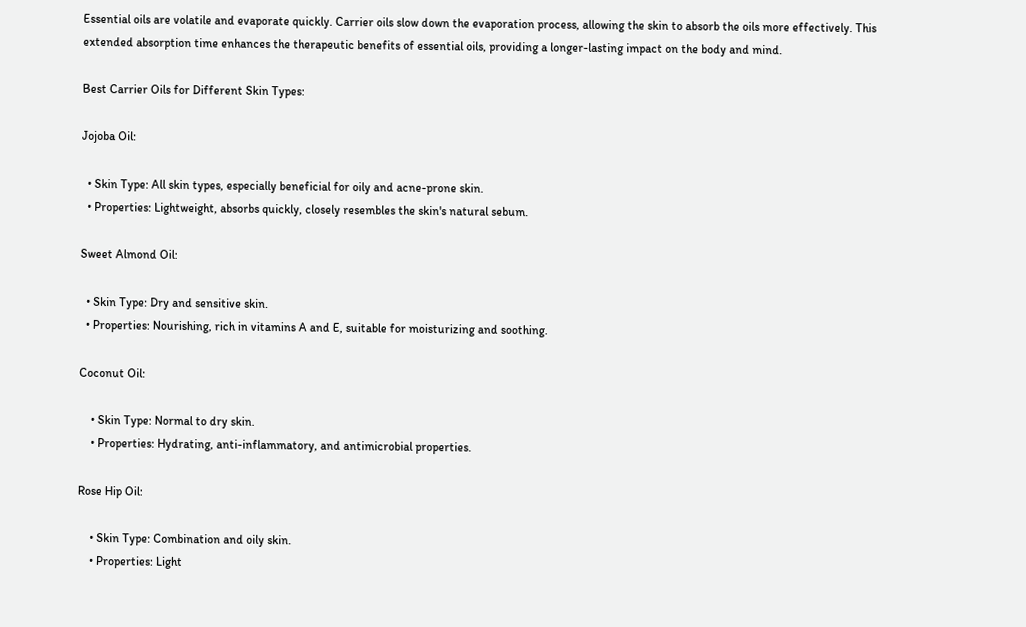Essential oils are volatile and evaporate quickly. Carrier oils slow down the evaporation process, allowing the skin to absorb the oils more effectively. This extended absorption time enhances the therapeutic benefits of essential oils, providing a longer-lasting impact on the body and mind.

Best Carrier Oils for Different Skin Types:

Jojoba Oil:

  • Skin Type: All skin types, especially beneficial for oily and acne-prone skin.
  • Properties: Lightweight, absorbs quickly, closely resembles the skin's natural sebum.

Sweet Almond Oil:

  • Skin Type: Dry and sensitive skin.
  • Properties: Nourishing, rich in vitamins A and E, suitable for moisturizing and soothing.

Coconut Oil:

    • Skin Type: Normal to dry skin.
    • Properties: Hydrating, anti-inflammatory, and antimicrobial properties.

Rose Hip Oil:

    • Skin Type: Combination and oily skin.
    • Properties: Light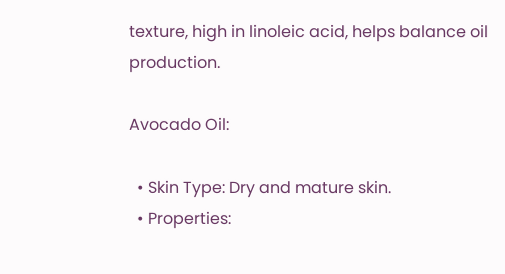texture, high in linoleic acid, helps balance oil production.

Avocado Oil:

  • Skin Type: Dry and mature skin.
  • Properties: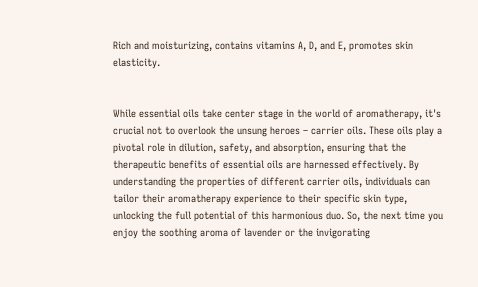Rich and moisturizing, contains vitamins A, D, and E, promotes skin elasticity.


While essential oils take center stage in the world of aromatherapy, it's crucial not to overlook the unsung heroes – carrier oils. These oils play a pivotal role in dilution, safety, and absorption, ensuring that the therapeutic benefits of essential oils are harnessed effectively. By understanding the properties of different carrier oils, individuals can tailor their aromatherapy experience to their specific skin type, unlocking the full potential of this harmonious duo. So, the next time you enjoy the soothing aroma of lavender or the invigorating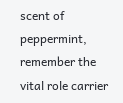scent of peppermint, remember the vital role carrier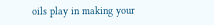oils play in making your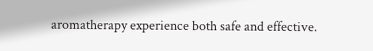aromatherapy experience both safe and effective.